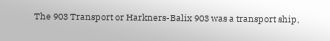The 903 Transport or Harkners-Balix 903 was a transport ship,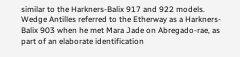similar to the Harkners-Balix 917 and 922 models. Wedge Antilles referred to the Etherway as a Harkners-Balix 903 when he met Mara Jade on Abregado-rae, as part of an elaborate identification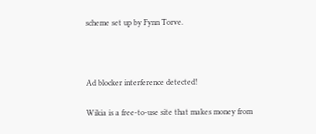scheme set up by Fynn Torve.



Ad blocker interference detected!

Wikia is a free-to-use site that makes money from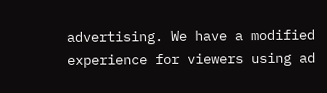advertising. We have a modified experience for viewers using ad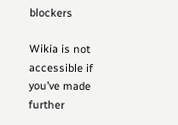blockers

Wikia is not accessible if you’ve made further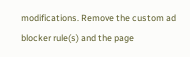modifications. Remove the custom ad blocker rule(s) and the page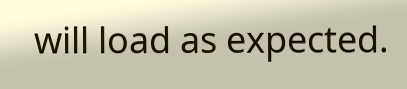will load as expected.